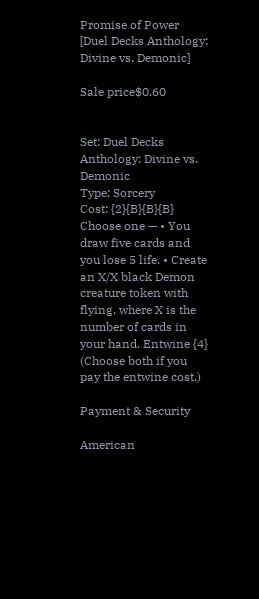Promise of Power [Duel Decks Anthology: Divine vs. Demonic]

Sale price$0.60


Set: Duel Decks Anthology: Divine vs. Demonic
Type: Sorcery
Cost: {2}{B}{B}{B}
Choose one — • You draw five cards and you lose 5 life. • Create an X/X black Demon creature token with flying, where X is the number of cards in your hand. Entwine {4} (Choose both if you pay the entwine cost.)

Payment & Security

American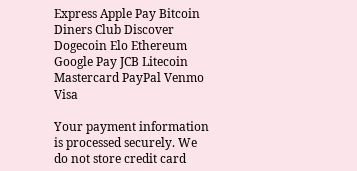Express Apple Pay Bitcoin Diners Club Discover Dogecoin Elo Ethereum Google Pay JCB Litecoin Mastercard PayPal Venmo Visa

Your payment information is processed securely. We do not store credit card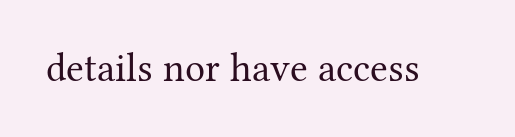details nor have access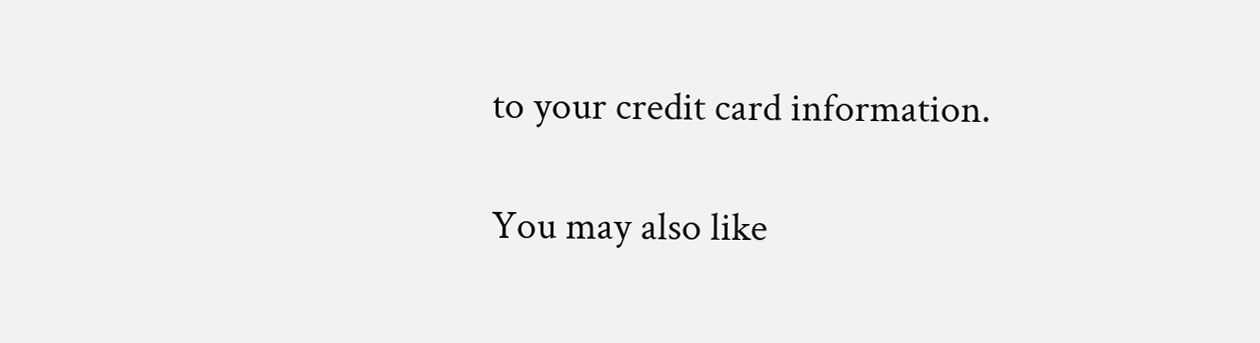to your credit card information.

You may also like